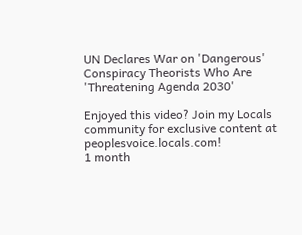UN Declares War on 'Dangerous' Conspiracy Theorists Who Are 'Threatening Agenda 2030'

Enjoyed this video? Join my Locals community for exclusive content at peoplesvoice.locals.com!
1 month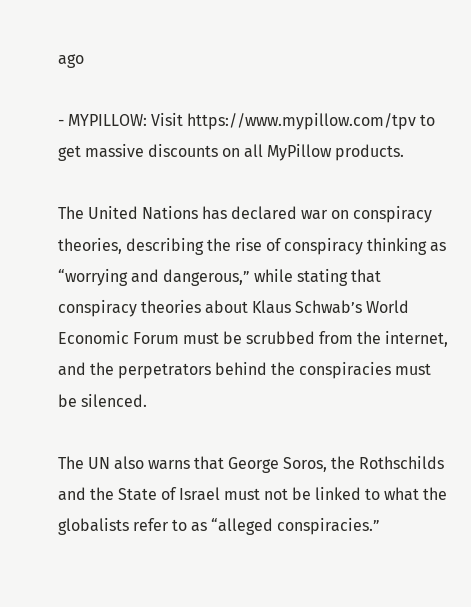ago

- MYPILLOW: Visit https://www.mypillow.com/tpv to get massive discounts on all MyPillow products.

The United Nations has declared war on conspiracy theories, describing the rise of conspiracy thinking as “worrying and dangerous,” while stating that conspiracy theories about Klaus Schwab’s World Economic Forum must be scrubbed from the internet, and the perpetrators behind the conspiracies must be silenced.

The UN also warns that George Soros, the Rothschilds and the State of Israel must not be linked to what the globalists refer to as “alleged conspiracies.”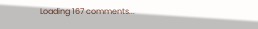Loading 167 comments...